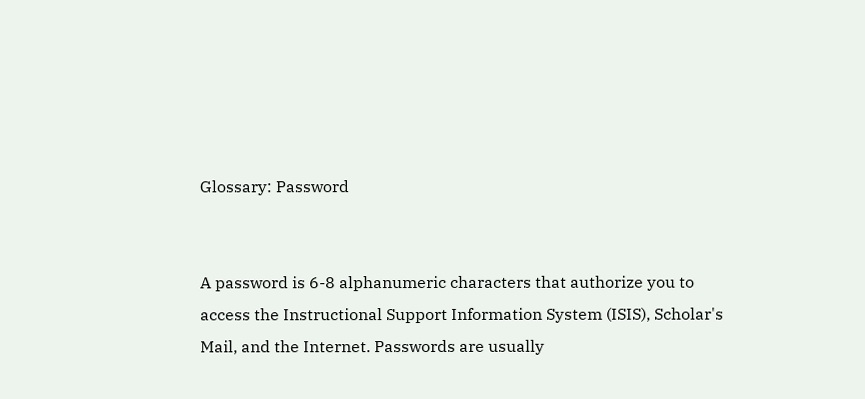Glossary: Password


A password is 6-8 alphanumeric characters that authorize you to access the Instructional Support Information System (ISIS), Scholar's Mail, and the Internet. Passwords are usually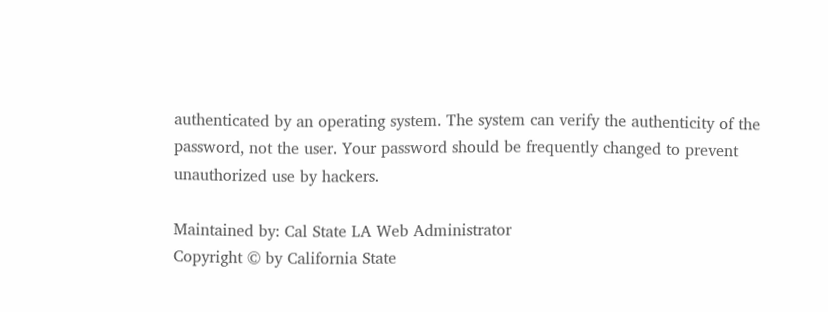authenticated by an operating system. The system can verify the authenticity of the password, not the user. Your password should be frequently changed to prevent unauthorized use by hackers.

Maintained by: Cal State LA Web Administrator
Copyright © by California State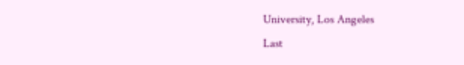University, Los Angeles
Last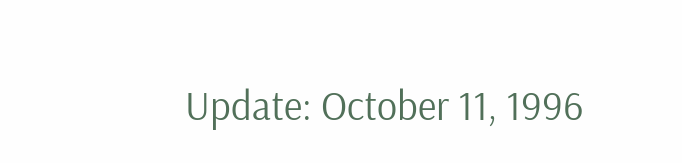Update: October 11, 1996